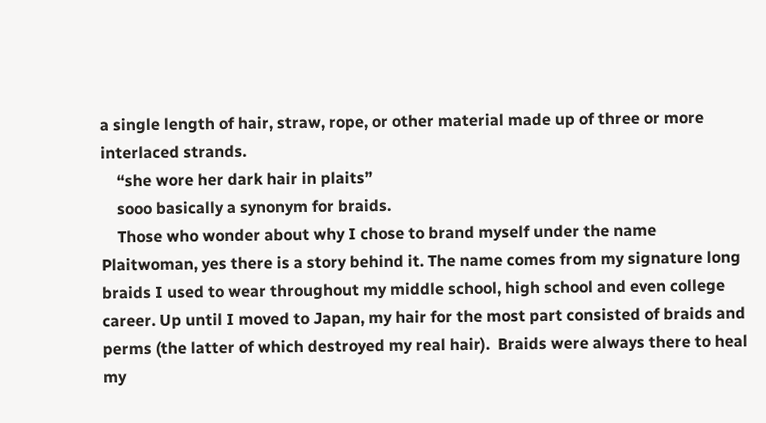a single length of hair, straw, rope, or other material made up of three or more interlaced strands.
    “she wore her dark hair in plaits”
    sooo basically a synonym for braids.
    Those who wonder about why I chose to brand myself under the name Plaitwoman, yes there is a story behind it. The name comes from my signature long braids I used to wear throughout my middle school, high school and even college career. Up until I moved to Japan, my hair for the most part consisted of braids and perms (the latter of which destroyed my real hair).  Braids were always there to heal my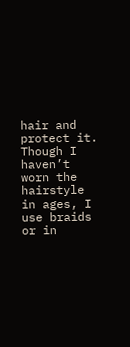hair and protect it. Though I haven’t worn the hairstyle in ages, I use braids or in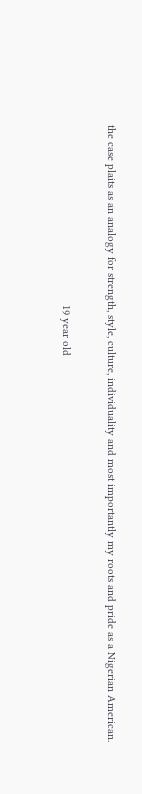the case plaits as an analogy for strength, style, culture, individuality and most importantly my roots and pride as a Nigerian American.

                                                            19 year old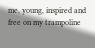me, young, inspired and free on my trampoline